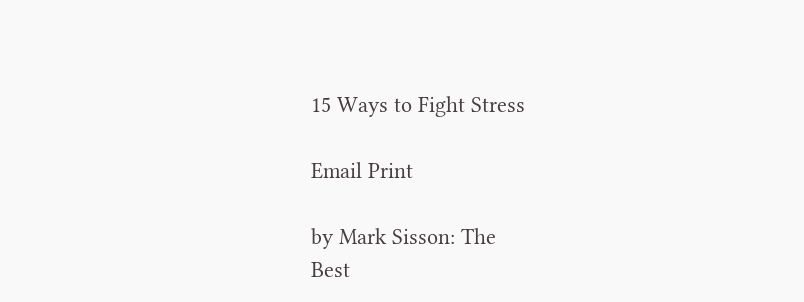15 Ways to Fight Stress

Email Print

by Mark Sisson: The
Best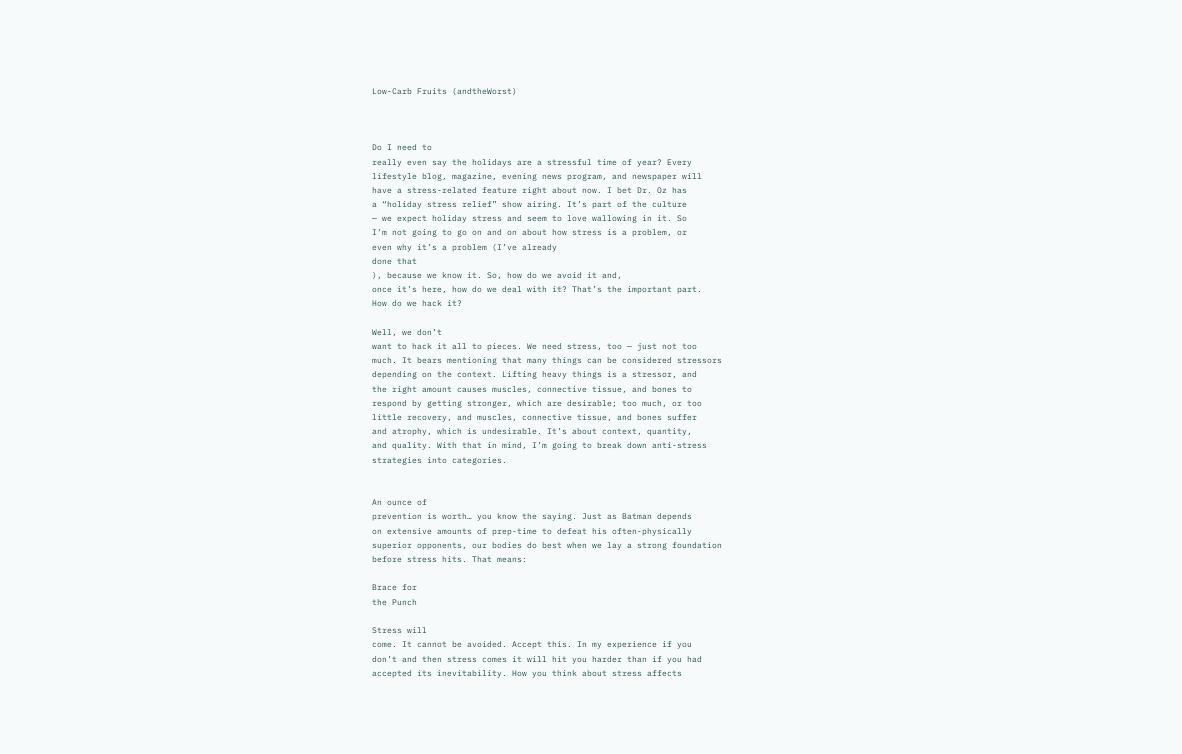Low-Carb Fruits (andtheWorst)



Do I need to
really even say the holidays are a stressful time of year? Every
lifestyle blog, magazine, evening news program, and newspaper will
have a stress-related feature right about now. I bet Dr. Oz has
a “holiday stress relief” show airing. It’s part of the culture
— we expect holiday stress and seem to love wallowing in it. So
I’m not going to go on and on about how stress is a problem, or
even why it’s a problem (I’ve already
done that
), because we know it. So, how do we avoid it and,
once it’s here, how do we deal with it? That’s the important part.
How do we hack it?

Well, we don’t
want to hack it all to pieces. We need stress, too — just not too
much. It bears mentioning that many things can be considered stressors
depending on the context. Lifting heavy things is a stressor, and
the right amount causes muscles, connective tissue, and bones to
respond by getting stronger, which are desirable; too much, or too
little recovery, and muscles, connective tissue, and bones suffer
and atrophy, which is undesirable. It’s about context, quantity,
and quality. With that in mind, I’m going to break down anti-stress
strategies into categories.


An ounce of
prevention is worth… you know the saying. Just as Batman depends
on extensive amounts of prep-time to defeat his often-physically
superior opponents, our bodies do best when we lay a strong foundation
before stress hits. That means:

Brace for
the Punch

Stress will
come. It cannot be avoided. Accept this. In my experience if you
don’t and then stress comes it will hit you harder than if you had
accepted its inevitability. How you think about stress affects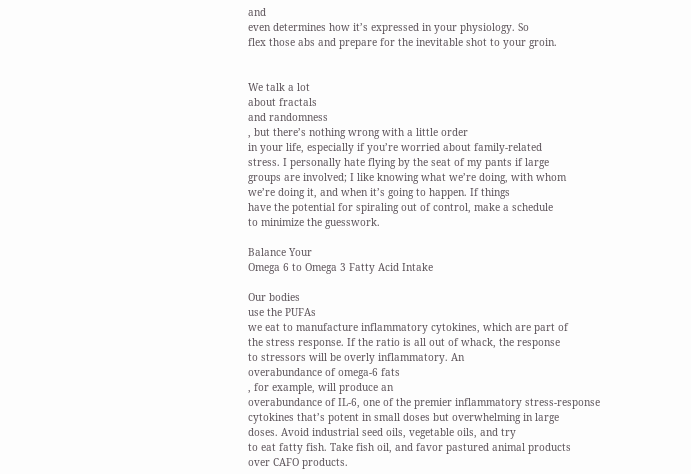and
even determines how it’s expressed in your physiology. So
flex those abs and prepare for the inevitable shot to your groin.


We talk a lot
about fractals
and randomness
, but there’s nothing wrong with a little order
in your life, especially if you’re worried about family-related
stress. I personally hate flying by the seat of my pants if large
groups are involved; I like knowing what we’re doing, with whom
we’re doing it, and when it’s going to happen. If things
have the potential for spiraling out of control, make a schedule
to minimize the guesswork.

Balance Your
Omega 6 to Omega 3 Fatty Acid Intake

Our bodies
use the PUFAs
we eat to manufacture inflammatory cytokines, which are part of
the stress response. If the ratio is all out of whack, the response
to stressors will be overly inflammatory. An
overabundance of omega-6 fats
, for example, will produce an
overabundance of IL-6, one of the premier inflammatory stress-response
cytokines that’s potent in small doses but overwhelming in large
doses. Avoid industrial seed oils, vegetable oils, and try
to eat fatty fish. Take fish oil, and favor pastured animal products
over CAFO products.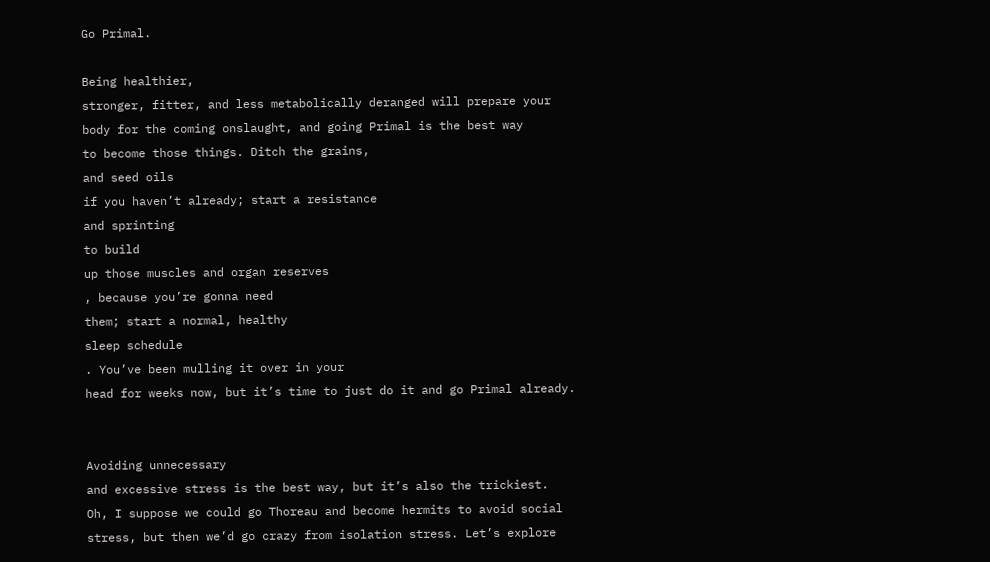Go Primal.

Being healthier,
stronger, fitter, and less metabolically deranged will prepare your
body for the coming onslaught, and going Primal is the best way
to become those things. Ditch the grains,
and seed oils
if you haven’t already; start a resistance
and sprinting
to build
up those muscles and organ reserves
, because you’re gonna need
them; start a normal, healthy
sleep schedule
. You’ve been mulling it over in your
head for weeks now, but it’s time to just do it and go Primal already.


Avoiding unnecessary
and excessive stress is the best way, but it’s also the trickiest.
Oh, I suppose we could go Thoreau and become hermits to avoid social
stress, but then we’d go crazy from isolation stress. Let’s explore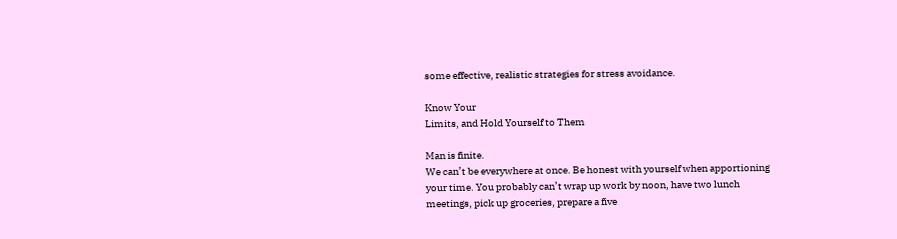some effective, realistic strategies for stress avoidance.

Know Your
Limits, and Hold Yourself to Them

Man is finite.
We can’t be everywhere at once. Be honest with yourself when apportioning
your time. You probably can’t wrap up work by noon, have two lunch
meetings, pick up groceries, prepare a five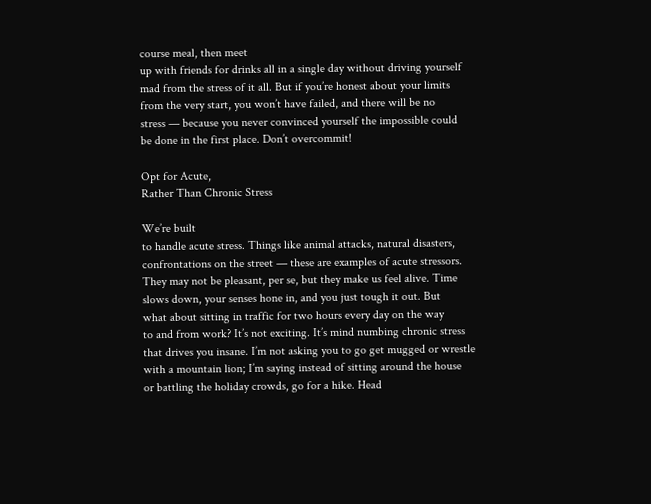course meal, then meet
up with friends for drinks all in a single day without driving yourself
mad from the stress of it all. But if you’re honest about your limits
from the very start, you won’t have failed, and there will be no
stress — because you never convinced yourself the impossible could
be done in the first place. Don’t overcommit!

Opt for Acute,
Rather Than Chronic Stress

We’re built
to handle acute stress. Things like animal attacks, natural disasters,
confrontations on the street — these are examples of acute stressors.
They may not be pleasant, per se, but they make us feel alive. Time
slows down, your senses hone in, and you just tough it out. But
what about sitting in traffic for two hours every day on the way
to and from work? It’s not exciting. It’s mind numbing chronic stress
that drives you insane. I’m not asking you to go get mugged or wrestle
with a mountain lion; I’m saying instead of sitting around the house
or battling the holiday crowds, go for a hike. Head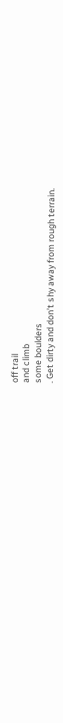off trail
and climb
some boulders
. Get dirty and don’t shy away from rough terrain.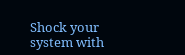Shock your system with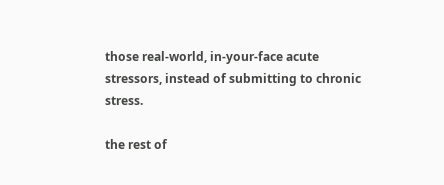those real-world, in-your-face acute
stressors, instead of submitting to chronic stress.

the rest of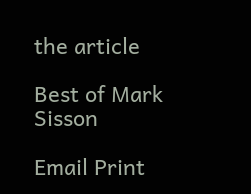the article

Best of Mark Sisson

Email Print